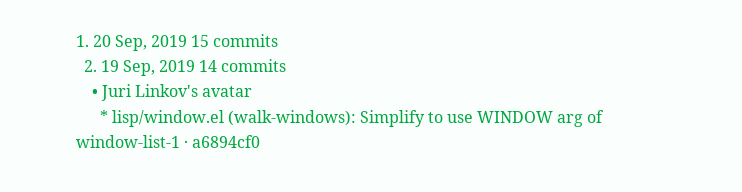1. 20 Sep, 2019 15 commits
  2. 19 Sep, 2019 14 commits
    • Juri Linkov's avatar
      * lisp/window.el (walk-windows): Simplify to use WINDOW arg of window-list-1 · a6894cf0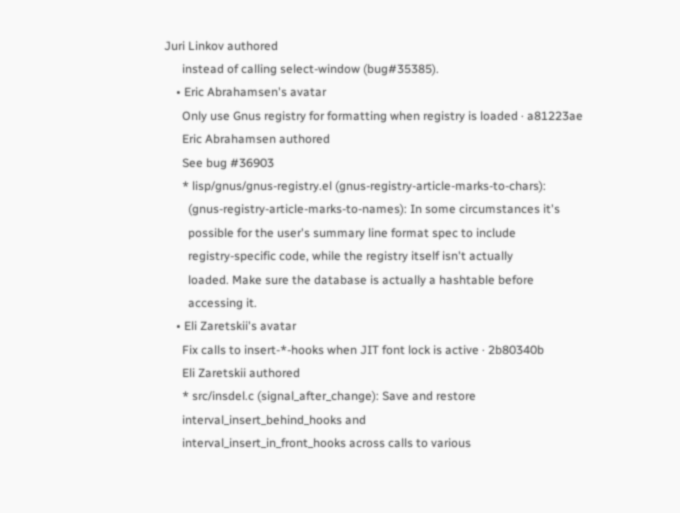Juri Linkov authored
      instead of calling select-window (bug#35385).
    • Eric Abrahamsen's avatar
      Only use Gnus registry for formatting when registry is loaded · a81223ae
      Eric Abrahamsen authored
      See bug #36903
      * lisp/gnus/gnus-registry.el (gnus-registry-article-marks-to-chars):
        (gnus-registry-article-marks-to-names): In some circumstances it's
        possible for the user's summary line format spec to include
        registry-specific code, while the registry itself isn't actually
        loaded. Make sure the database is actually a hashtable before
        accessing it.
    • Eli Zaretskii's avatar
      Fix calls to insert-*-hooks when JIT font lock is active · 2b80340b
      Eli Zaretskii authored
      * src/insdel.c (signal_after_change): Save and restore
      interval_insert_behind_hooks and
      interval_insert_in_front_hooks across calls to various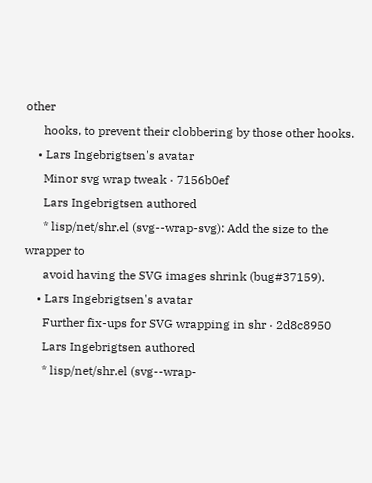other
      hooks, to prevent their clobbering by those other hooks.
    • Lars Ingebrigtsen's avatar
      Minor svg wrap tweak · 7156b0ef
      Lars Ingebrigtsen authored
      * lisp/net/shr.el (svg--wrap-svg): Add the size to the wrapper to
      avoid having the SVG images shrink (bug#37159).
    • Lars Ingebrigtsen's avatar
      Further fix-ups for SVG wrapping in shr · 2d8c8950
      Lars Ingebrigtsen authored
      * lisp/net/shr.el (svg--wrap-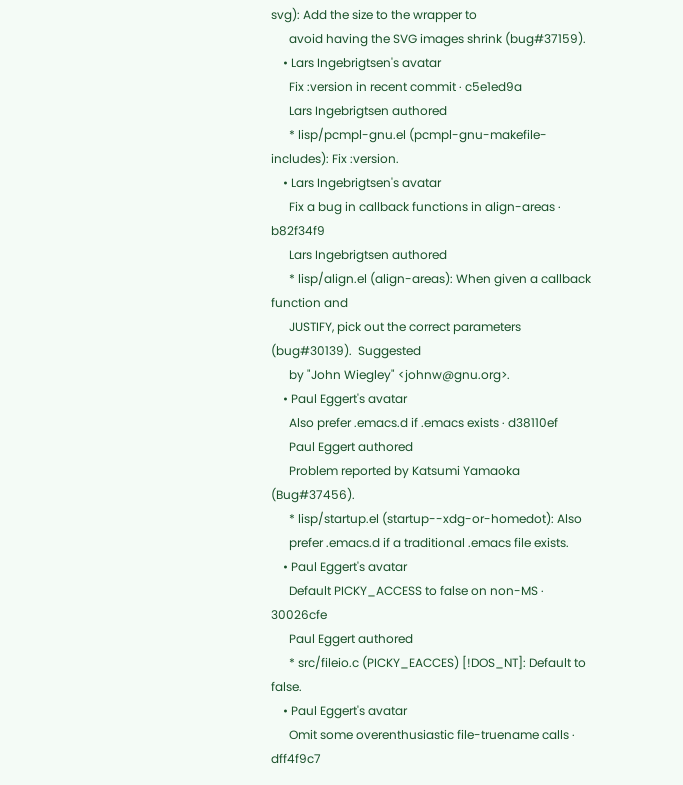svg): Add the size to the wrapper to
      avoid having the SVG images shrink (bug#37159).
    • Lars Ingebrigtsen's avatar
      Fix :version in recent commit · c5e1ed9a
      Lars Ingebrigtsen authored
      * lisp/pcmpl-gnu.el (pcmpl-gnu-makefile-includes): Fix :version.
    • Lars Ingebrigtsen's avatar
      Fix a bug in callback functions in align-areas · b82f34f9
      Lars Ingebrigtsen authored
      * lisp/align.el (align-areas): When given a callback function and
      JUSTIFY, pick out the correct parameters (bug#30139).  Suggested
      by "John Wiegley" <johnw@gnu.org>.
    • Paul Eggert's avatar
      Also prefer .emacs.d if .emacs exists · d38110ef
      Paul Eggert authored
      Problem reported by Katsumi Yamaoka (Bug#37456).
      * lisp/startup.el (startup--xdg-or-homedot): Also
      prefer .emacs.d if a traditional .emacs file exists.
    • Paul Eggert's avatar
      Default PICKY_ACCESS to false on non-MS · 30026cfe
      Paul Eggert authored
      * src/fileio.c (PICKY_EACCES) [!DOS_NT]: Default to false.
    • Paul Eggert's avatar
      Omit some overenthusiastic file-truename calls · dff4f9c7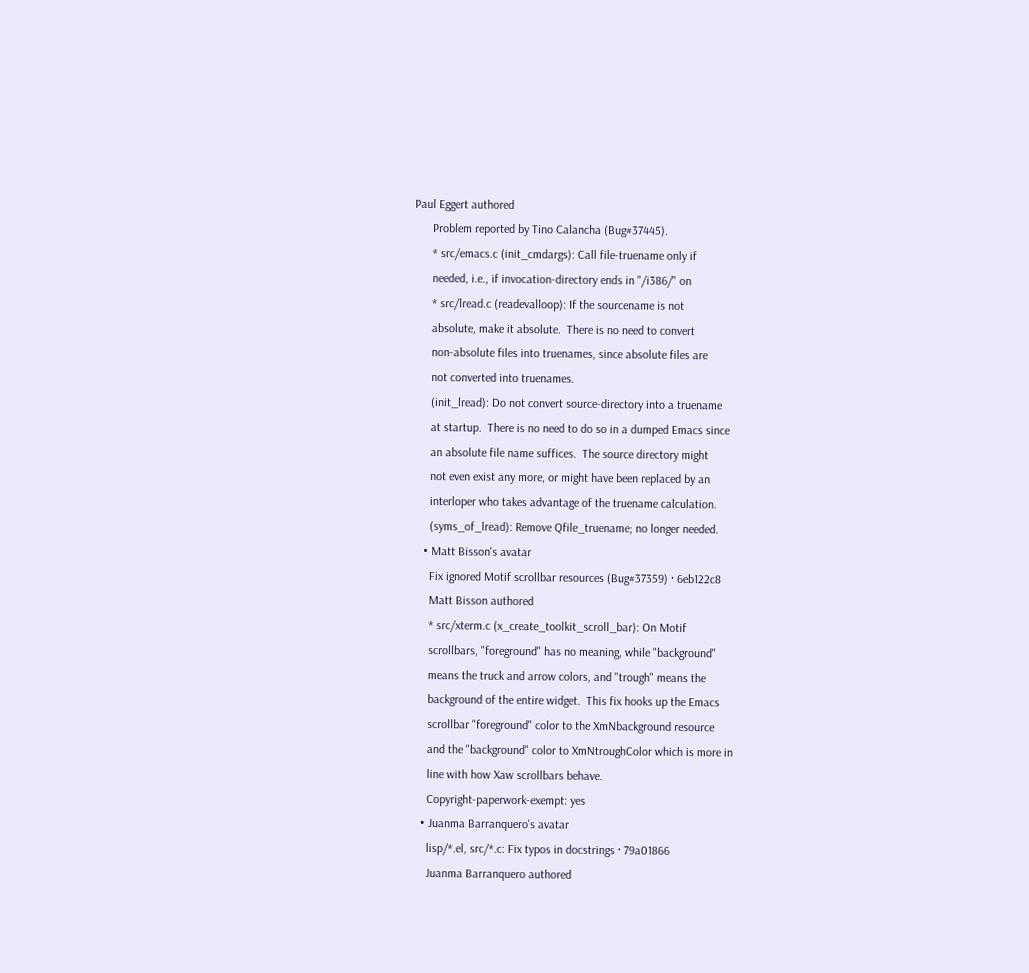Paul Eggert authored
      Problem reported by Tino Calancha (Bug#37445).
      * src/emacs.c (init_cmdargs): Call file-truename only if
      needed, i.e., if invocation-directory ends in "/i386/" on
      * src/lread.c (readevalloop): If the sourcename is not
      absolute, make it absolute.  There is no need to convert
      non-absolute files into truenames, since absolute files are
      not converted into truenames.
      (init_lread): Do not convert source-directory into a truename
      at startup.  There is no need to do so in a dumped Emacs since
      an absolute file name suffices.  The source directory might
      not even exist any more, or might have been replaced by an
      interloper who takes advantage of the truename calculation.
      (syms_of_lread): Remove Qfile_truename; no longer needed.
    • Matt Bisson's avatar
      Fix ignored Motif scrollbar resources (Bug#37359) · 6eb122c8
      Matt Bisson authored
      * src/xterm.c (x_create_toolkit_scroll_bar): On Motif
      scrollbars, "foreground" has no meaning, while "background"
      means the truck and arrow colors, and "trough" means the
      background of the entire widget.  This fix hooks up the Emacs
      scrollbar "foreground" color to the XmNbackground resource
      and the "background" color to XmNtroughColor which is more in
      line with how Xaw scrollbars behave.
      Copyright-paperwork-exempt: yes
    • Juanma Barranquero's avatar
      lisp/*.el, src/*.c: Fix typos in docstrings · 79a01866
      Juanma Barranquero authored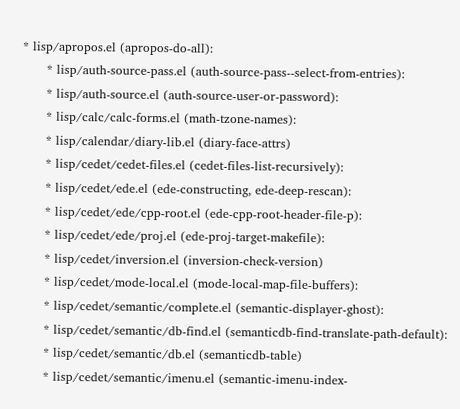* lisp/apropos.el (apropos-do-all):
      * lisp/auth-source-pass.el (auth-source-pass--select-from-entries):
      * lisp/auth-source.el (auth-source-user-or-password):
      * lisp/calc/calc-forms.el (math-tzone-names):
      * lisp/calendar/diary-lib.el (diary-face-attrs)
      * lisp/cedet/cedet-files.el (cedet-files-list-recursively):
      * lisp/cedet/ede.el (ede-constructing, ede-deep-rescan):
      * lisp/cedet/ede/cpp-root.el (ede-cpp-root-header-file-p):
      * lisp/cedet/ede/proj.el (ede-proj-target-makefile):
      * lisp/cedet/inversion.el (inversion-check-version)
      * lisp/cedet/mode-local.el (mode-local-map-file-buffers):
      * lisp/cedet/semantic/complete.el (semantic-displayer-ghost):
      * lisp/cedet/semantic/db-find.el (semanticdb-find-translate-path-default):
      * lisp/cedet/semantic/db.el (semanticdb-table)
      * lisp/cedet/semantic/imenu.el (semantic-imenu-index-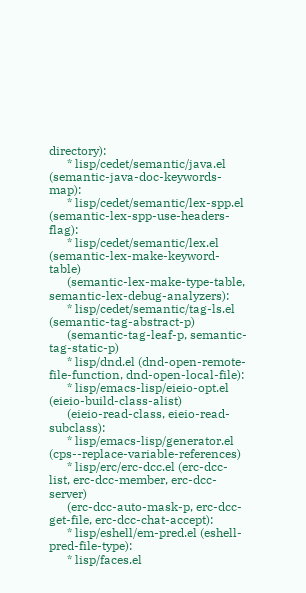directory):
      * lisp/cedet/semantic/java.el (semantic-java-doc-keywords-map):
      * lisp/cedet/semantic/lex-spp.el (semantic-lex-spp-use-headers-flag):
      * lisp/cedet/semantic/lex.el (semantic-lex-make-keyword-table)
      (semantic-lex-make-type-table, semantic-lex-debug-analyzers):
      * lisp/cedet/semantic/tag-ls.el (semantic-tag-abstract-p)
      (semantic-tag-leaf-p, semantic-tag-static-p)
      * lisp/dnd.el (dnd-open-remote-file-function, dnd-open-local-file):
      * lisp/emacs-lisp/eieio-opt.el (eieio-build-class-alist)
      (eieio-read-class, eieio-read-subclass):
      * lisp/emacs-lisp/generator.el (cps--replace-variable-references)
      * lisp/erc/erc-dcc.el (erc-dcc-list, erc-dcc-member, erc-dcc-server)
      (erc-dcc-auto-mask-p, erc-dcc-get-file, erc-dcc-chat-accept):
      * lisp/eshell/em-pred.el (eshell-pred-file-type):
      * lisp/faces.el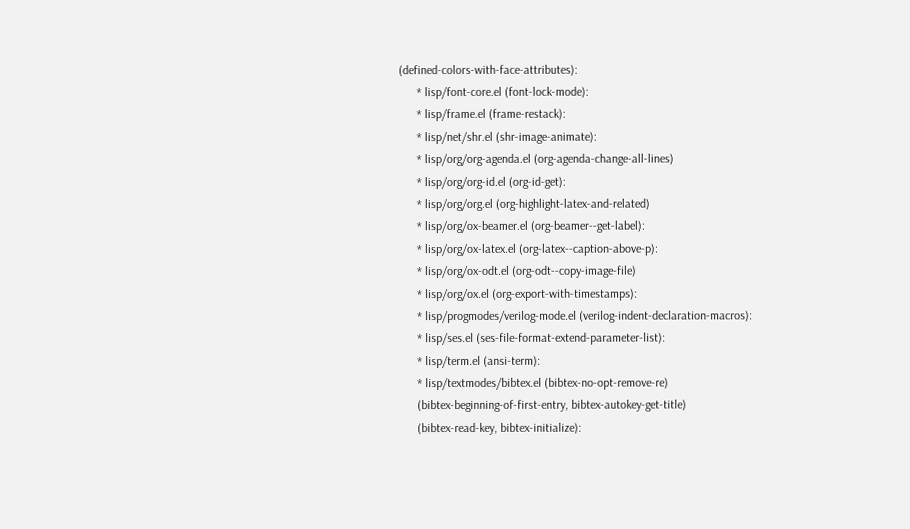(defined-colors-with-face-attributes):
      * lisp/font-core.el (font-lock-mode):
      * lisp/frame.el (frame-restack):
      * lisp/net/shr.el (shr-image-animate):
      * lisp/org/org-agenda.el (org-agenda-change-all-lines)
      * lisp/org/org-id.el (org-id-get):
      * lisp/org/org.el (org-highlight-latex-and-related)
      * lisp/org/ox-beamer.el (org-beamer--get-label):
      * lisp/org/ox-latex.el (org-latex--caption-above-p):
      * lisp/org/ox-odt.el (org-odt--copy-image-file)
      * lisp/org/ox.el (org-export-with-timestamps):
      * lisp/progmodes/verilog-mode.el (verilog-indent-declaration-macros):
      * lisp/ses.el (ses-file-format-extend-parameter-list):
      * lisp/term.el (ansi-term):
      * lisp/textmodes/bibtex.el (bibtex-no-opt-remove-re)
      (bibtex-beginning-of-first-entry, bibtex-autokey-get-title)
      (bibtex-read-key, bibtex-initialize):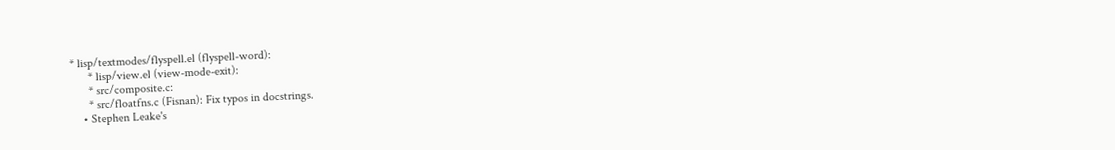* lisp/textmodes/flyspell.el (flyspell-word):
      * lisp/view.el (view-mode-exit):
      * src/composite.c:
      * src/floatfns.c (Fisnan): Fix typos in docstrings.
    • Stephen Leake's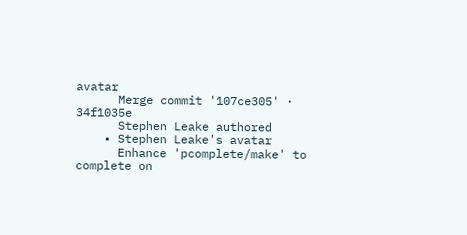avatar
      Merge commit '107ce305' · 34f1035e
      Stephen Leake authored
    • Stephen Leake's avatar
      Enhance 'pcomplete/make' to complete on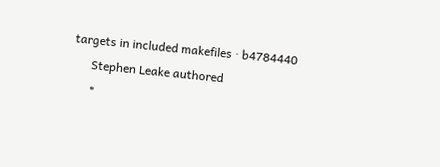targets in included makefiles · b4784440
      Stephen Leake authored
      *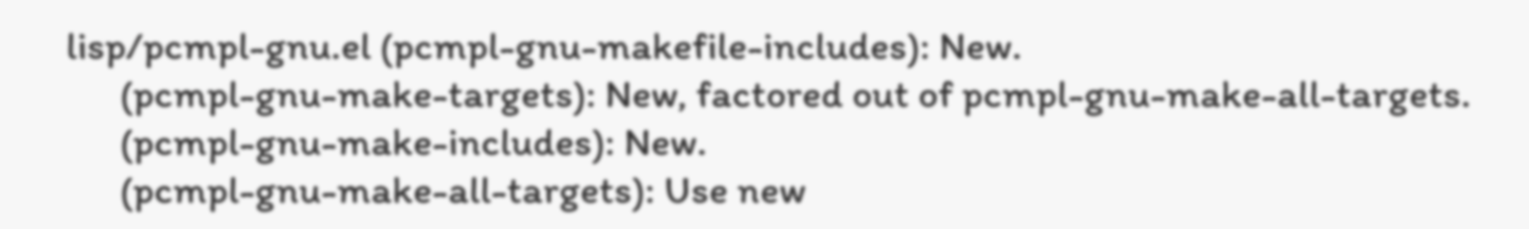lisp/pcmpl-gnu.el (pcmpl-gnu-makefile-includes): New.
      (pcmpl-gnu-make-targets): New, factored out of pcmpl-gnu-make-all-targets.
      (pcmpl-gnu-make-includes): New.
      (pcmpl-gnu-make-all-targets): Use new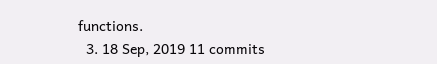functions.
  3. 18 Sep, 2019 11 commits